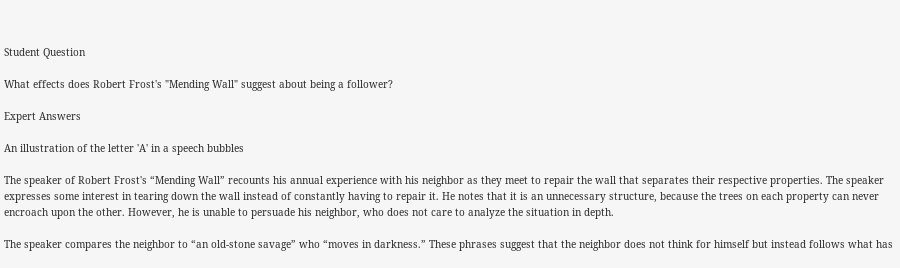Student Question

What effects does Robert Frost's "Mending Wall" suggest about being a follower?

Expert Answers

An illustration of the letter 'A' in a speech bubbles

The speaker of Robert Frost's “Mending Wall” recounts his annual experience with his neighbor as they meet to repair the wall that separates their respective properties. The speaker expresses some interest in tearing down the wall instead of constantly having to repair it. He notes that it is an unnecessary structure, because the trees on each property can never encroach upon the other. However, he is unable to persuade his neighbor, who does not care to analyze the situation in depth.

The speaker compares the neighbor to “an old-stone savage” who “moves in darkness.” These phrases suggest that the neighbor does not think for himself but instead follows what has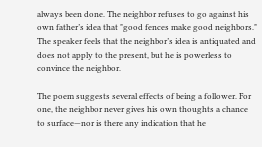always been done. The neighbor refuses to go against his own father’s idea that "good fences make good neighbors." The speaker feels that the neighbor’s idea is antiquated and does not apply to the present, but he is powerless to convince the neighbor.

The poem suggests several effects of being a follower. For one, the neighbor never gives his own thoughts a chance to surface—nor is there any indication that he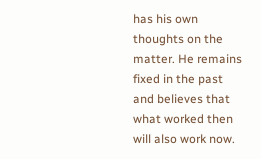has his own thoughts on the matter. He remains fixed in the past and believes that what worked then will also work now.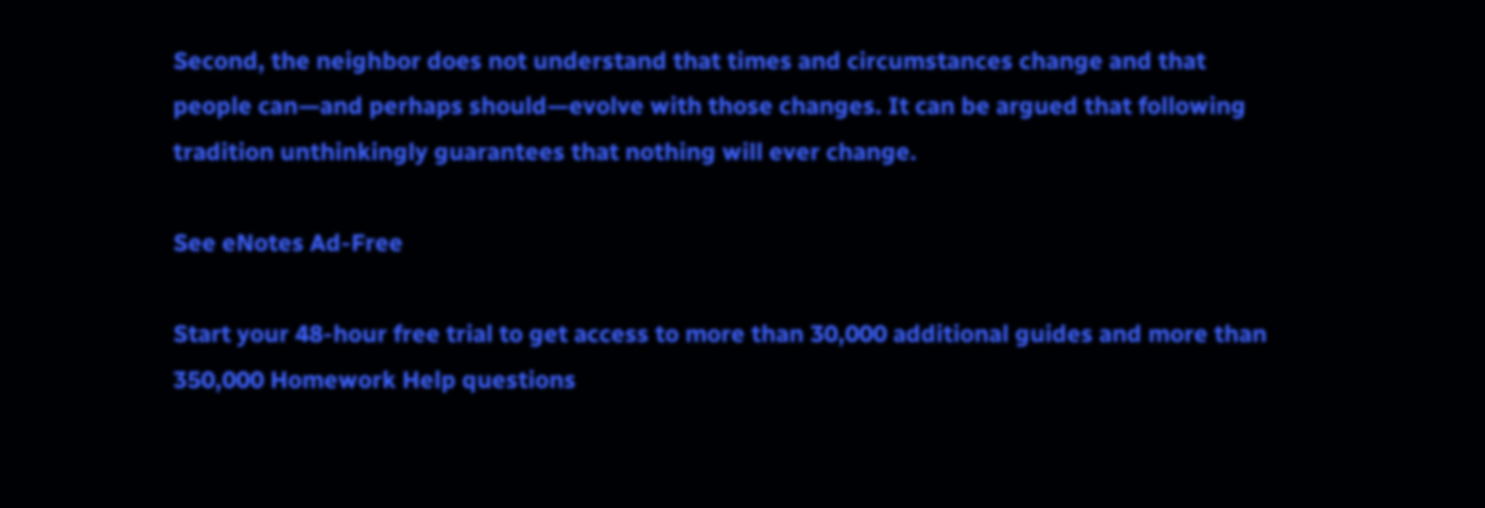Second, the neighbor does not understand that times and circumstances change and that people can—and perhaps should—evolve with those changes. It can be argued that following tradition unthinkingly guarantees that nothing will ever change.

See eNotes Ad-Free

Start your 48-hour free trial to get access to more than 30,000 additional guides and more than 350,000 Homework Help questions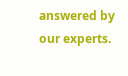answered by our experts.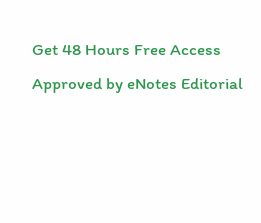Get 48 Hours Free Access
Approved by eNotes Editorial